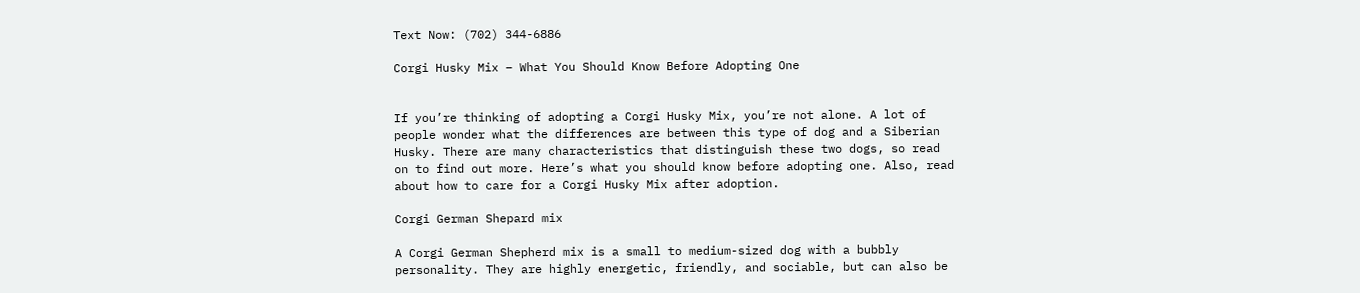Text Now: (702) 344-6886

Corgi Husky Mix – What You Should Know Before Adopting One


If you’re thinking of adopting a Corgi Husky Mix, you’re not alone. A lot of people wonder what the differences are between this type of dog and a Siberian Husky. There are many characteristics that distinguish these two dogs, so read on to find out more. Here’s what you should know before adopting one. Also, read about how to care for a Corgi Husky Mix after adoption.

Corgi German Shepard mix

A Corgi German Shepherd mix is a small to medium-sized dog with a bubbly personality. They are highly energetic, friendly, and sociable, but can also be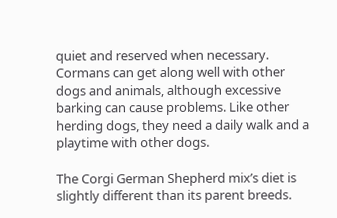quiet and reserved when necessary. Cormans can get along well with other dogs and animals, although excessive barking can cause problems. Like other herding dogs, they need a daily walk and a playtime with other dogs.

The Corgi German Shepherd mix’s diet is slightly different than its parent breeds.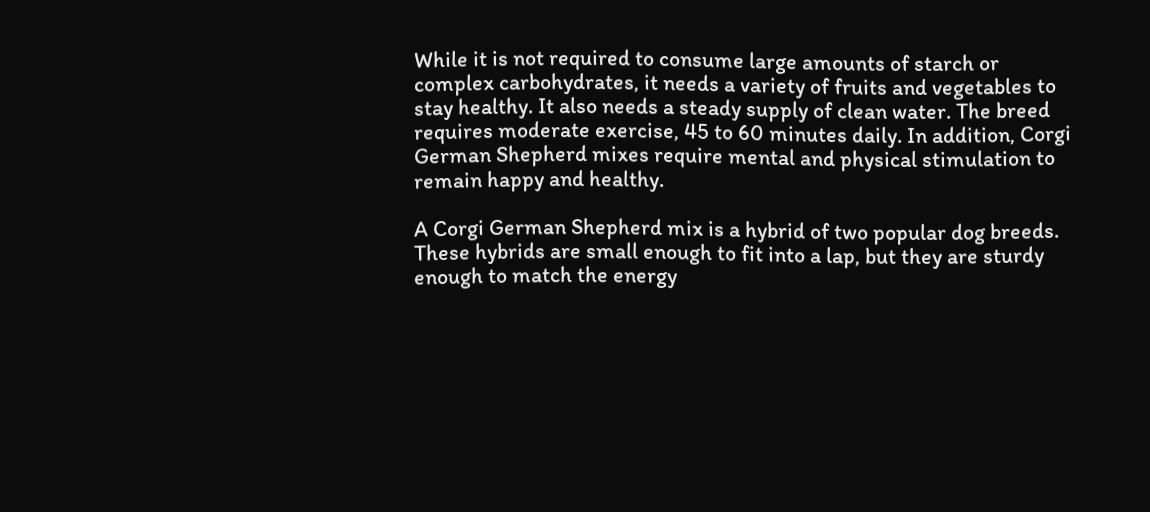While it is not required to consume large amounts of starch or complex carbohydrates, it needs a variety of fruits and vegetables to stay healthy. It also needs a steady supply of clean water. The breed requires moderate exercise, 45 to 60 minutes daily. In addition, Corgi German Shepherd mixes require mental and physical stimulation to remain happy and healthy.

A Corgi German Shepherd mix is a hybrid of two popular dog breeds. These hybrids are small enough to fit into a lap, but they are sturdy enough to match the energy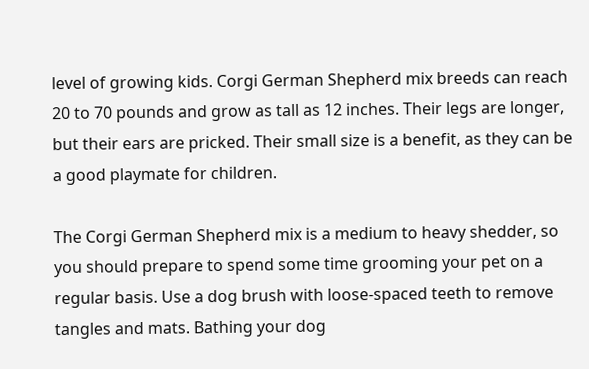level of growing kids. Corgi German Shepherd mix breeds can reach 20 to 70 pounds and grow as tall as 12 inches. Their legs are longer, but their ears are pricked. Their small size is a benefit, as they can be a good playmate for children.

The Corgi German Shepherd mix is a medium to heavy shedder, so you should prepare to spend some time grooming your pet on a regular basis. Use a dog brush with loose-spaced teeth to remove tangles and mats. Bathing your dog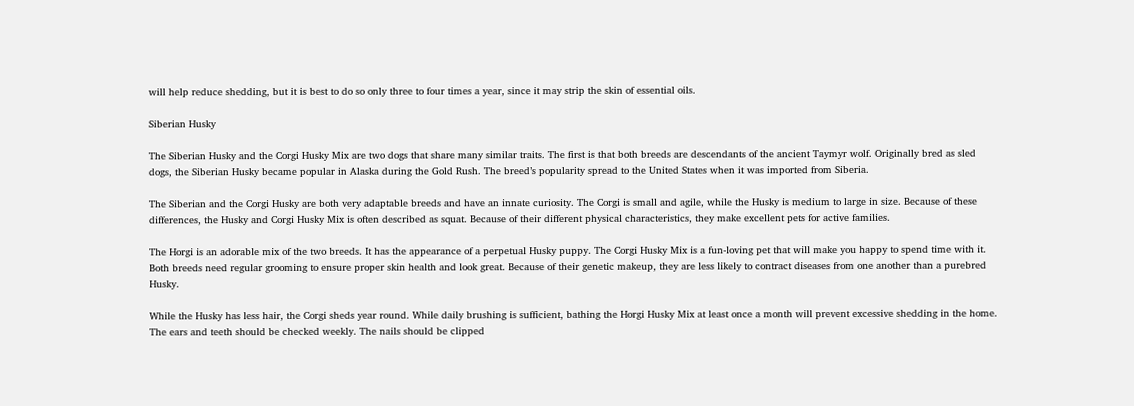will help reduce shedding, but it is best to do so only three to four times a year, since it may strip the skin of essential oils.

Siberian Husky

The Siberian Husky and the Corgi Husky Mix are two dogs that share many similar traits. The first is that both breeds are descendants of the ancient Taymyr wolf. Originally bred as sled dogs, the Siberian Husky became popular in Alaska during the Gold Rush. The breed’s popularity spread to the United States when it was imported from Siberia.

The Siberian and the Corgi Husky are both very adaptable breeds and have an innate curiosity. The Corgi is small and agile, while the Husky is medium to large in size. Because of these differences, the Husky and Corgi Husky Mix is often described as squat. Because of their different physical characteristics, they make excellent pets for active families.

The Horgi is an adorable mix of the two breeds. It has the appearance of a perpetual Husky puppy. The Corgi Husky Mix is a fun-loving pet that will make you happy to spend time with it. Both breeds need regular grooming to ensure proper skin health and look great. Because of their genetic makeup, they are less likely to contract diseases from one another than a purebred Husky.

While the Husky has less hair, the Corgi sheds year round. While daily brushing is sufficient, bathing the Horgi Husky Mix at least once a month will prevent excessive shedding in the home. The ears and teeth should be checked weekly. The nails should be clipped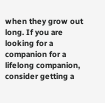when they grow out long. If you are looking for a companion for a lifelong companion, consider getting a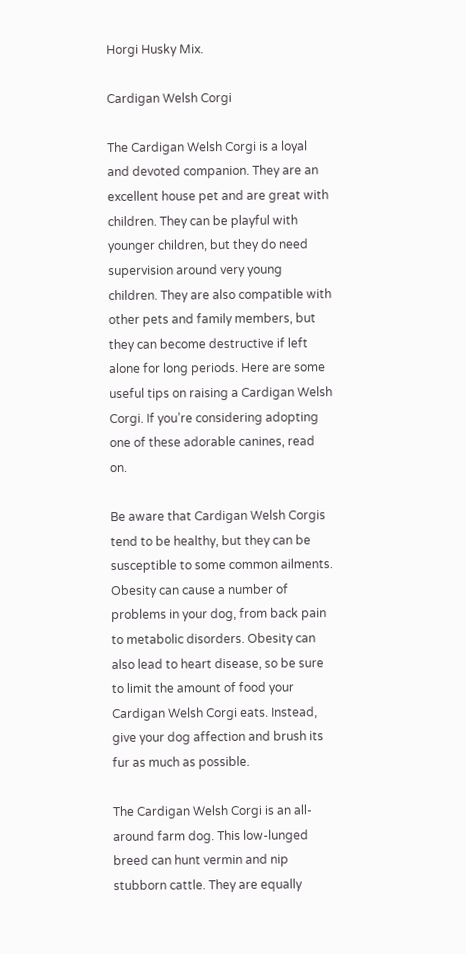Horgi Husky Mix.

Cardigan Welsh Corgi

The Cardigan Welsh Corgi is a loyal and devoted companion. They are an excellent house pet and are great with children. They can be playful with younger children, but they do need supervision around very young children. They are also compatible with other pets and family members, but they can become destructive if left alone for long periods. Here are some useful tips on raising a Cardigan Welsh Corgi. If you’re considering adopting one of these adorable canines, read on.

Be aware that Cardigan Welsh Corgis tend to be healthy, but they can be susceptible to some common ailments. Obesity can cause a number of problems in your dog, from back pain to metabolic disorders. Obesity can also lead to heart disease, so be sure to limit the amount of food your Cardigan Welsh Corgi eats. Instead, give your dog affection and brush its fur as much as possible.

The Cardigan Welsh Corgi is an all-around farm dog. This low-lunged breed can hunt vermin and nip stubborn cattle. They are equally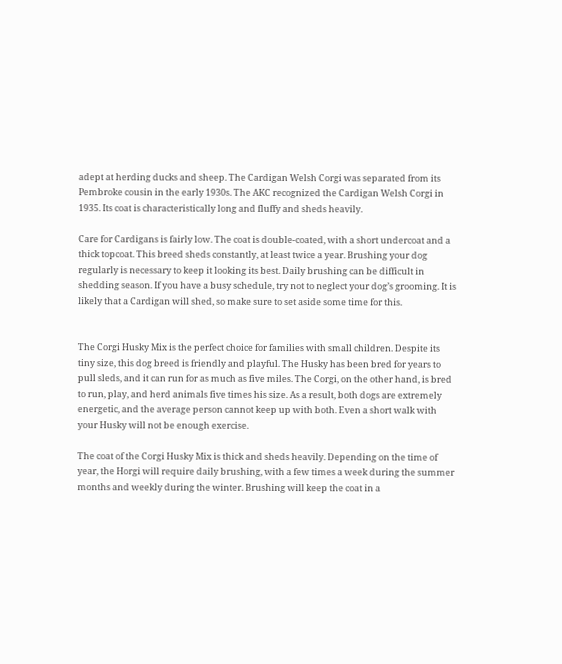adept at herding ducks and sheep. The Cardigan Welsh Corgi was separated from its Pembroke cousin in the early 1930s. The AKC recognized the Cardigan Welsh Corgi in 1935. Its coat is characteristically long and fluffy and sheds heavily.

Care for Cardigans is fairly low. The coat is double-coated, with a short undercoat and a thick topcoat. This breed sheds constantly, at least twice a year. Brushing your dog regularly is necessary to keep it looking its best. Daily brushing can be difficult in shedding season. If you have a busy schedule, try not to neglect your dog’s grooming. It is likely that a Cardigan will shed, so make sure to set aside some time for this.


The Corgi Husky Mix is the perfect choice for families with small children. Despite its tiny size, this dog breed is friendly and playful. The Husky has been bred for years to pull sleds, and it can run for as much as five miles. The Corgi, on the other hand, is bred to run, play, and herd animals five times his size. As a result, both dogs are extremely energetic, and the average person cannot keep up with both. Even a short walk with your Husky will not be enough exercise.

The coat of the Corgi Husky Mix is thick and sheds heavily. Depending on the time of year, the Horgi will require daily brushing, with a few times a week during the summer months and weekly during the winter. Brushing will keep the coat in a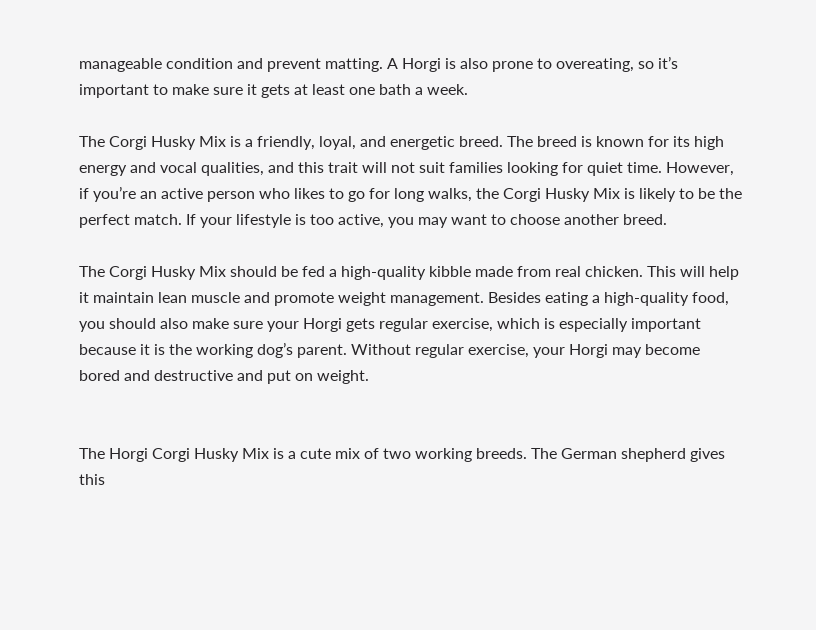manageable condition and prevent matting. A Horgi is also prone to overeating, so it’s important to make sure it gets at least one bath a week.

The Corgi Husky Mix is a friendly, loyal, and energetic breed. The breed is known for its high energy and vocal qualities, and this trait will not suit families looking for quiet time. However, if you’re an active person who likes to go for long walks, the Corgi Husky Mix is likely to be the perfect match. If your lifestyle is too active, you may want to choose another breed.

The Corgi Husky Mix should be fed a high-quality kibble made from real chicken. This will help it maintain lean muscle and promote weight management. Besides eating a high-quality food, you should also make sure your Horgi gets regular exercise, which is especially important because it is the working dog’s parent. Without regular exercise, your Horgi may become bored and destructive and put on weight.


The Horgi Corgi Husky Mix is a cute mix of two working breeds. The German shepherd gives this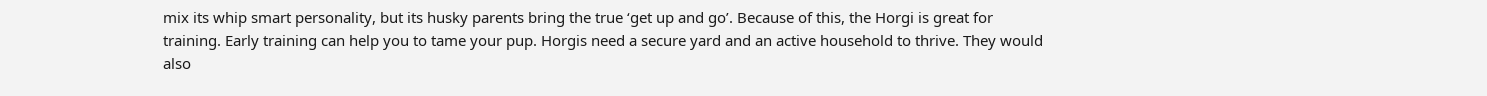mix its whip smart personality, but its husky parents bring the true ‘get up and go’. Because of this, the Horgi is great for training. Early training can help you to tame your pup. Horgis need a secure yard and an active household to thrive. They would also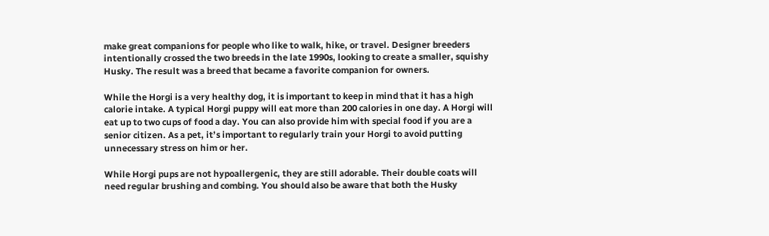make great companions for people who like to walk, hike, or travel. Designer breeders intentionally crossed the two breeds in the late 1990s, looking to create a smaller, squishy Husky. The result was a breed that became a favorite companion for owners.

While the Horgi is a very healthy dog, it is important to keep in mind that it has a high calorie intake. A typical Horgi puppy will eat more than 200 calories in one day. A Horgi will eat up to two cups of food a day. You can also provide him with special food if you are a senior citizen. As a pet, it’s important to regularly train your Horgi to avoid putting unnecessary stress on him or her.

While Horgi pups are not hypoallergenic, they are still adorable. Their double coats will need regular brushing and combing. You should also be aware that both the Husky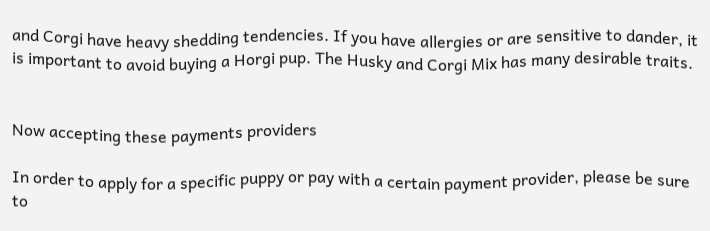and Corgi have heavy shedding tendencies. If you have allergies or are sensitive to dander, it is important to avoid buying a Horgi pup. The Husky and Corgi Mix has many desirable traits.


Now accepting these payments providers

In order to apply for a specific puppy or pay with a certain payment provider, please be sure to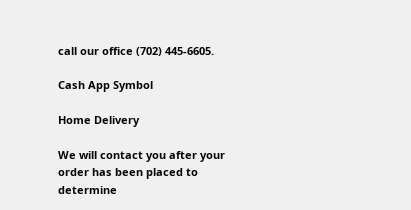call our office (702) 445-6605.

Cash App Symbol

Home Delivery

We will contact you after your order has been placed to determine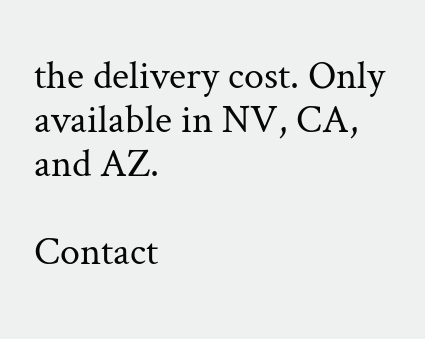the delivery cost. Only available in NV, CA, and AZ.

Contact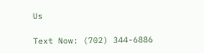Us

Text Now: (702) 344-6886